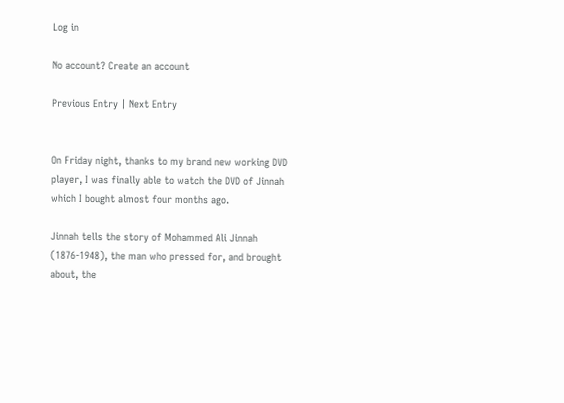Log in

No account? Create an account

Previous Entry | Next Entry


On Friday night, thanks to my brand new working DVD player, I was finally able to watch the DVD of Jinnah which I bought almost four months ago.

Jinnah tells the story of Mohammed Ali Jinnah (1876-1948), the man who pressed for, and brought about, the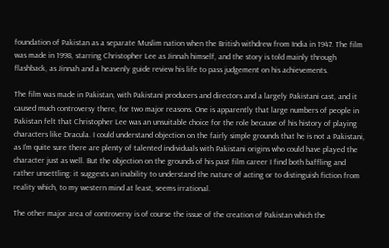foundation of Pakistan as a separate Muslim nation when the British withdrew from India in 1947. The film was made in 1998, starring Christopher Lee as Jinnah himself, and the story is told mainly through flashback, as Jinnah and a heavenly guide review his life to pass judgement on his achievements.

The film was made in Pakistan, with Pakistani producers and directors and a largely Pakistani cast, and it caused much controversy there, for two major reasons. One is apparently that large numbers of people in Pakistan felt that Christopher Lee was an unsuitable choice for the role because of his history of playing characters like Dracula. I could understand objection on the fairly simple grounds that he is not a Pakistani, as I'm quite sure there are plenty of talented individuals with Pakistani origins who could have played the character just as well. But the objection on the grounds of his past film career I find both baffling and rather unsettling: it suggests an inability to understand the nature of acting or to distinguish fiction from reality which, to my western mind at least, seems irrational.

The other major area of controversy is of course the issue of the creation of Pakistan which the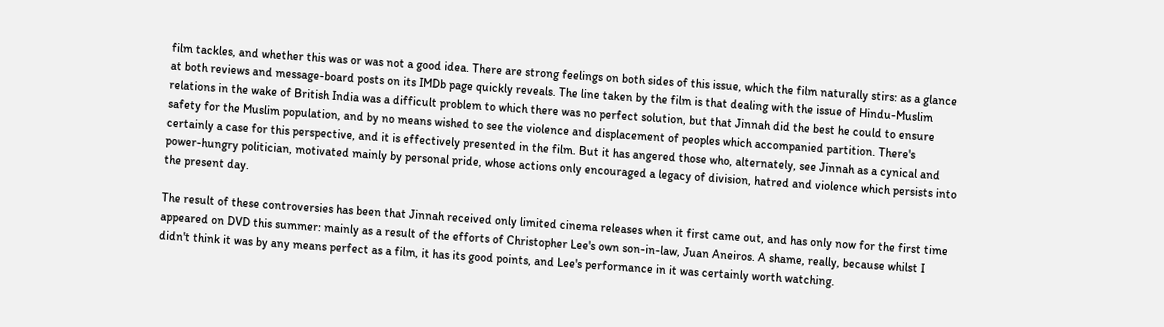film tackles, and whether this was or was not a good idea. There are strong feelings on both sides of this issue, which the film naturally stirs: as a glance at both reviews and message-board posts on its IMDb page quickly reveals. The line taken by the film is that dealing with the issue of Hindu-Muslim relations in the wake of British India was a difficult problem to which there was no perfect solution, but that Jinnah did the best he could to ensure safety for the Muslim population, and by no means wished to see the violence and displacement of peoples which accompanied partition. There's certainly a case for this perspective, and it is effectively presented in the film. But it has angered those who, alternately, see Jinnah as a cynical and power-hungry politician, motivated mainly by personal pride, whose actions only encouraged a legacy of division, hatred and violence which persists into the present day.

The result of these controversies has been that Jinnah received only limited cinema releases when it first came out, and has only now for the first time appeared on DVD this summer: mainly as a result of the efforts of Christopher Lee's own son-in-law, Juan Aneiros. A shame, really, because whilst I didn't think it was by any means perfect as a film, it has its good points, and Lee's performance in it was certainly worth watching.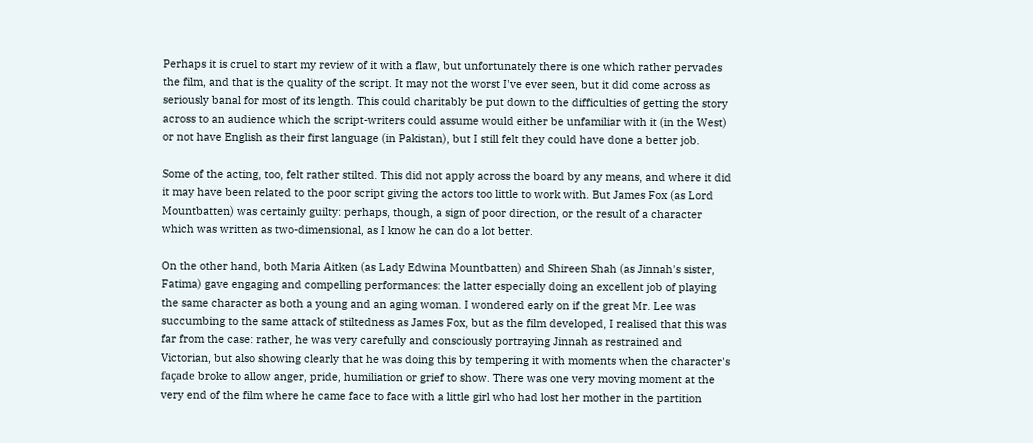Perhaps it is cruel to start my review of it with a flaw, but unfortunately there is one which rather pervades the film, and that is the quality of the script. It may not the worst I've ever seen, but it did come across as seriously banal for most of its length. This could charitably be put down to the difficulties of getting the story across to an audience which the script-writers could assume would either be unfamiliar with it (in the West) or not have English as their first language (in Pakistan), but I still felt they could have done a better job.

Some of the acting, too, felt rather stilted. This did not apply across the board by any means, and where it did it may have been related to the poor script giving the actors too little to work with. But James Fox (as Lord Mountbatten) was certainly guilty: perhaps, though, a sign of poor direction, or the result of a character which was written as two-dimensional, as I know he can do a lot better.

On the other hand, both Maria Aitken (as Lady Edwina Mountbatten) and Shireen Shah (as Jinnah's sister, Fatima) gave engaging and compelling performances: the latter especially doing an excellent job of playing the same character as both a young and an aging woman. I wondered early on if the great Mr. Lee was succumbing to the same attack of stiltedness as James Fox, but as the film developed, I realised that this was far from the case: rather, he was very carefully and consciously portraying Jinnah as restrained and Victorian, but also showing clearly that he was doing this by tempering it with moments when the character's façade broke to allow anger, pride, humiliation or grief to show. There was one very moving moment at the very end of the film where he came face to face with a little girl who had lost her mother in the partition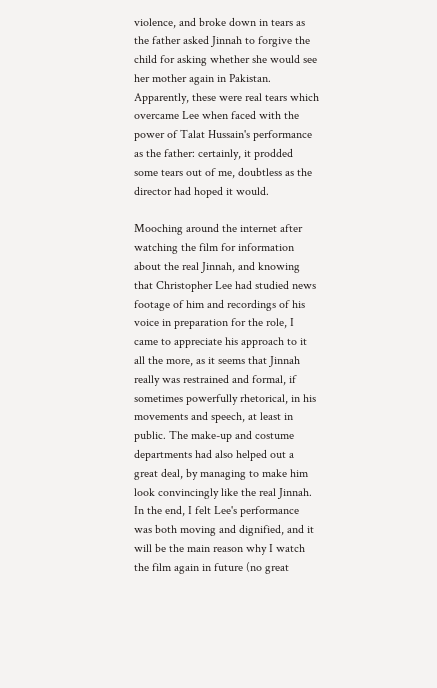violence, and broke down in tears as the father asked Jinnah to forgive the child for asking whether she would see her mother again in Pakistan. Apparently, these were real tears which overcame Lee when faced with the power of Talat Hussain's performance as the father: certainly, it prodded some tears out of me, doubtless as the director had hoped it would.

Mooching around the internet after watching the film for information about the real Jinnah, and knowing that Christopher Lee had studied news footage of him and recordings of his voice in preparation for the role, I came to appreciate his approach to it all the more, as it seems that Jinnah really was restrained and formal, if sometimes powerfully rhetorical, in his movements and speech, at least in public. The make-up and costume departments had also helped out a great deal, by managing to make him look convincingly like the real Jinnah. In the end, I felt Lee's performance was both moving and dignified, and it will be the main reason why I watch the film again in future (no great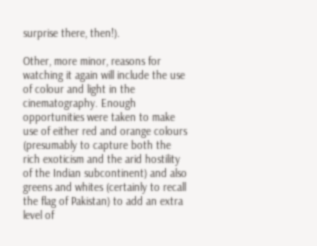surprise there, then!).

Other, more minor, reasons for watching it again will include the use of colour and light in the cinematography. Enough opportunities were taken to make use of either red and orange colours (presumably to capture both the rich exoticism and the arid hostility of the Indian subcontinent) and also greens and whites (certainly to recall the flag of Pakistan) to add an extra level of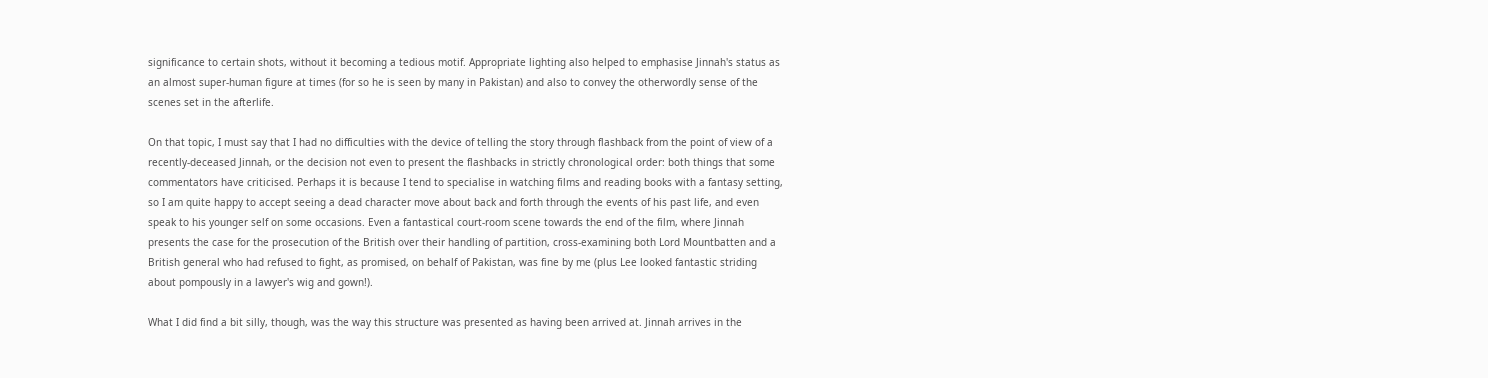significance to certain shots, without it becoming a tedious motif. Appropriate lighting also helped to emphasise Jinnah's status as an almost super-human figure at times (for so he is seen by many in Pakistan) and also to convey the otherwordly sense of the scenes set in the afterlife.

On that topic, I must say that I had no difficulties with the device of telling the story through flashback from the point of view of a recently-deceased Jinnah, or the decision not even to present the flashbacks in strictly chronological order: both things that some commentators have criticised. Perhaps it is because I tend to specialise in watching films and reading books with a fantasy setting, so I am quite happy to accept seeing a dead character move about back and forth through the events of his past life, and even speak to his younger self on some occasions. Even a fantastical court-room scene towards the end of the film, where Jinnah presents the case for the prosecution of the British over their handling of partition, cross-examining both Lord Mountbatten and a British general who had refused to fight, as promised, on behalf of Pakistan, was fine by me (plus Lee looked fantastic striding about pompously in a lawyer's wig and gown!).

What I did find a bit silly, though, was the way this structure was presented as having been arrived at. Jinnah arrives in the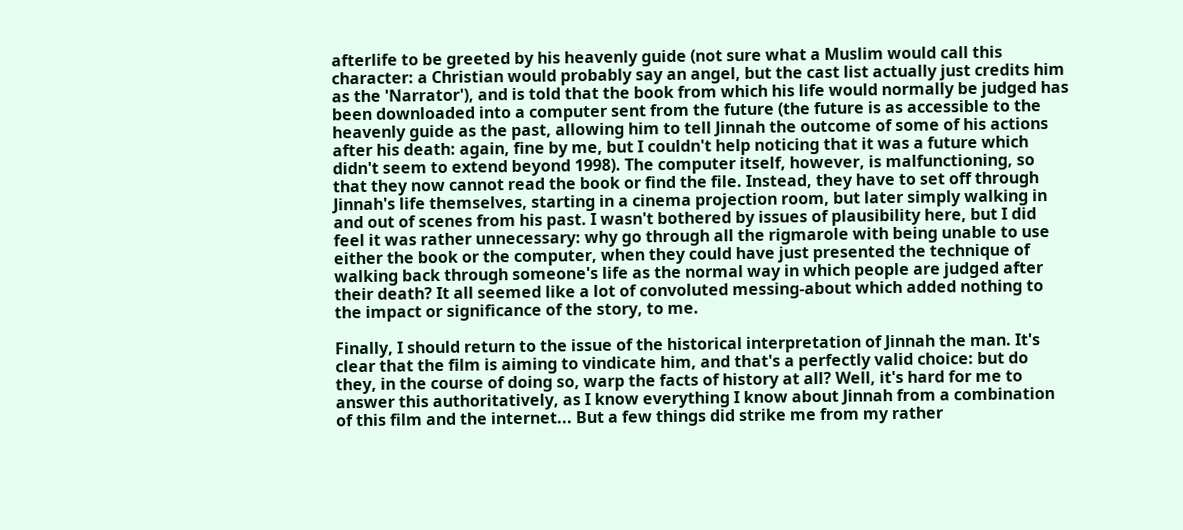afterlife to be greeted by his heavenly guide (not sure what a Muslim would call this character: a Christian would probably say an angel, but the cast list actually just credits him as the 'Narrator'), and is told that the book from which his life would normally be judged has been downloaded into a computer sent from the future (the future is as accessible to the heavenly guide as the past, allowing him to tell Jinnah the outcome of some of his actions after his death: again, fine by me, but I couldn't help noticing that it was a future which didn't seem to extend beyond 1998). The computer itself, however, is malfunctioning, so that they now cannot read the book or find the file. Instead, they have to set off through Jinnah's life themselves, starting in a cinema projection room, but later simply walking in and out of scenes from his past. I wasn't bothered by issues of plausibility here, but I did feel it was rather unnecessary: why go through all the rigmarole with being unable to use either the book or the computer, when they could have just presented the technique of walking back through someone's life as the normal way in which people are judged after their death? It all seemed like a lot of convoluted messing-about which added nothing to the impact or significance of the story, to me.

Finally, I should return to the issue of the historical interpretation of Jinnah the man. It's clear that the film is aiming to vindicate him, and that's a perfectly valid choice: but do they, in the course of doing so, warp the facts of history at all? Well, it's hard for me to answer this authoritatively, as I know everything I know about Jinnah from a combination of this film and the internet... But a few things did strike me from my rather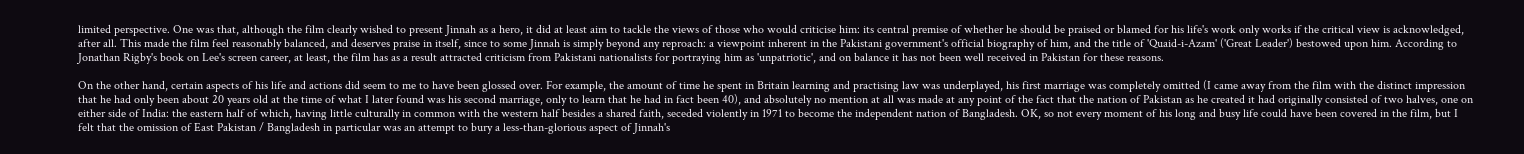limited perspective. One was that, although the film clearly wished to present Jinnah as a hero, it did at least aim to tackle the views of those who would criticise him: its central premise of whether he should be praised or blamed for his life's work only works if the critical view is acknowledged, after all. This made the film feel reasonably balanced, and deserves praise in itself, since to some Jinnah is simply beyond any reproach: a viewpoint inherent in the Pakistani government's official biography of him, and the title of 'Quaid-i-Azam' ('Great Leader') bestowed upon him. According to Jonathan Rigby's book on Lee's screen career, at least, the film has as a result attracted criticism from Pakistani nationalists for portraying him as 'unpatriotic', and on balance it has not been well received in Pakistan for these reasons.

On the other hand, certain aspects of his life and actions did seem to me to have been glossed over. For example, the amount of time he spent in Britain learning and practising law was underplayed, his first marriage was completely omitted (I came away from the film with the distinct impression that he had only been about 20 years old at the time of what I later found was his second marriage, only to learn that he had in fact been 40), and absolutely no mention at all was made at any point of the fact that the nation of Pakistan as he created it had originally consisted of two halves, one on either side of India: the eastern half of which, having little culturally in common with the western half besides a shared faith, seceded violently in 1971 to become the independent nation of Bangladesh. OK, so not every moment of his long and busy life could have been covered in the film, but I felt that the omission of East Pakistan / Bangladesh in particular was an attempt to bury a less-than-glorious aspect of Jinnah's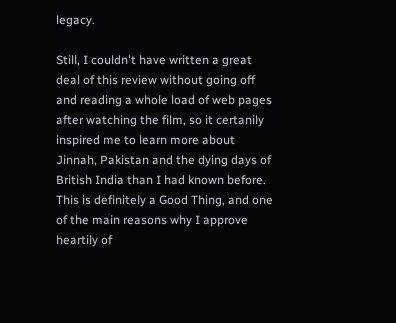legacy.

Still, I couldn't have written a great deal of this review without going off and reading a whole load of web pages after watching the film, so it certanily inspired me to learn more about Jinnah, Pakistan and the dying days of British India than I had known before. This is definitely a Good Thing, and one of the main reasons why I approve heartily of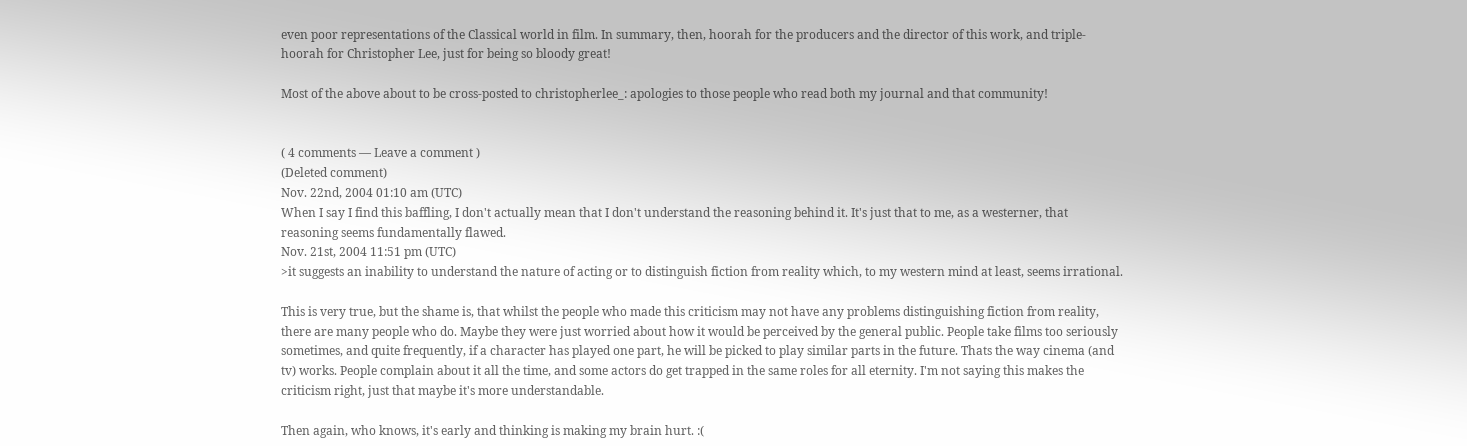even poor representations of the Classical world in film. In summary, then, hoorah for the producers and the director of this work, and triple-hoorah for Christopher Lee, just for being so bloody great!

Most of the above about to be cross-posted to christopherlee_: apologies to those people who read both my journal and that community!


( 4 comments — Leave a comment )
(Deleted comment)
Nov. 22nd, 2004 01:10 am (UTC)
When I say I find this baffling, I don't actually mean that I don't understand the reasoning behind it. It's just that to me, as a westerner, that reasoning seems fundamentally flawed.
Nov. 21st, 2004 11:51 pm (UTC)
>it suggests an inability to understand the nature of acting or to distinguish fiction from reality which, to my western mind at least, seems irrational.

This is very true, but the shame is, that whilst the people who made this criticism may not have any problems distinguishing fiction from reality, there are many people who do. Maybe they were just worried about how it would be perceived by the general public. People take films too seriously sometimes, and quite frequently, if a character has played one part, he will be picked to play similar parts in the future. Thats the way cinema (and tv) works. People complain about it all the time, and some actors do get trapped in the same roles for all eternity. I'm not saying this makes the criticism right, just that maybe it's more understandable.

Then again, who knows, it's early and thinking is making my brain hurt. :(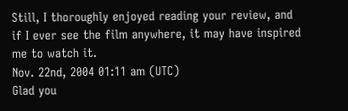Still, I thoroughly enjoyed reading your review, and if I ever see the film anywhere, it may have inspired me to watch it.
Nov. 22nd, 2004 01:11 am (UTC)
Glad you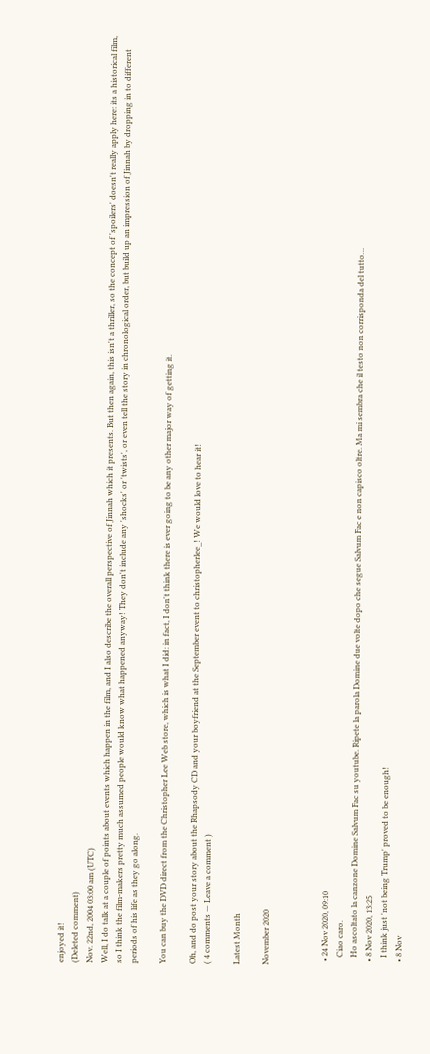enjoyed it!
(Deleted comment)
Nov. 22nd, 2004 03:00 am (UTC)
Well, I do talk at a couple of points about events which happen in the film, and I also describe the overall perspective of Jinnah which it presents. But then again, this isn't a thriller, so the concept of 'spoilers' doesn't really apply here: its a historical film, so I think the film-makers pretty much assumed people would know what happened anyway! They don't include any 'shocks' or 'twists', or even tell the story in chronological order, but build up an impression of Jinnah by dropping in to different periods of his life as they go along.

You can buy the DVD direct from the Christopher Lee Web store, which is what I did: in fact, I don't think there is ever going to be any other major way of getting it.

Oh, and do post your story about the Rhapsody CD and your boyfriend at the September event to christopherlee_! We would love to hear it!
( 4 comments — Leave a comment )

Latest Month

November 2020



  • 24 Nov 2020, 09:10
    Ciao caro.
    Ho ascoltato la canzone Domine Salvum Fac su youtube. Ripete la parola Domine due volte dopo che segue Salvum Fac e non capisco oltre. Ma mi sembra che il testo non corrisponda del tutto…
  • 8 Nov 2020, 13:25
    I think just 'not being Trump' proved to be enough!
  • 8 Nov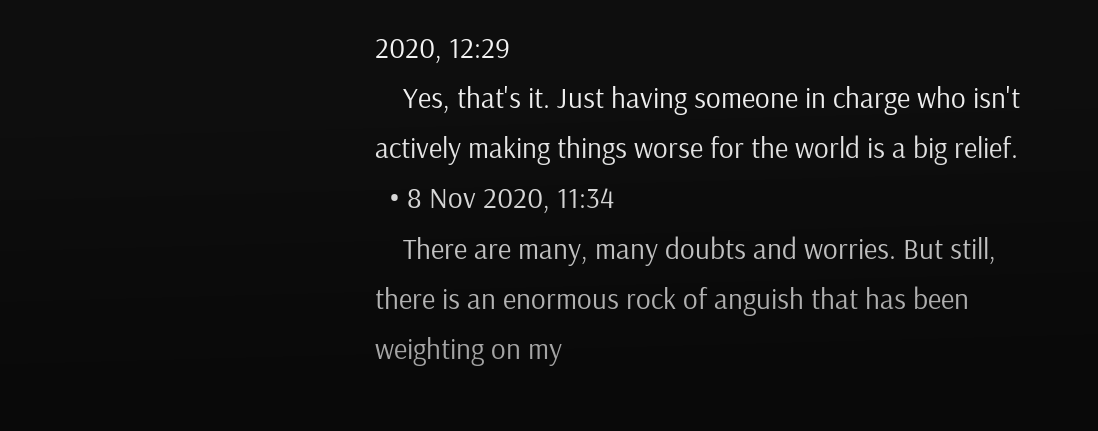2020, 12:29
    Yes, that's it. Just having someone in charge who isn't actively making things worse for the world is a big relief.
  • 8 Nov 2020, 11:34
    There are many, many doubts and worries. But still, there is an enormous rock of anguish that has been weighting on my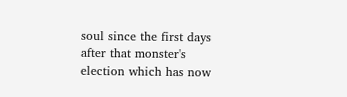soul since the first days after that monster's election which has now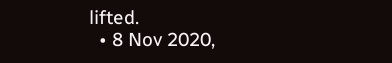lifted.
  • 8 Nov 2020,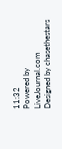11:32
Powered by LiveJournal.com
Designed by chasethestars